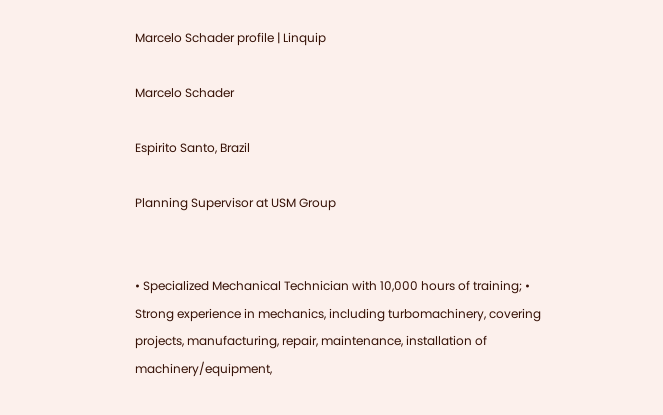Marcelo Schader profile | Linquip

Marcelo Schader

Espirito Santo, Brazil

Planning Supervisor at USM Group


• Specialized Mechanical Technician with 10,000 hours of training; • Strong experience in mechanics, including turbomachinery, covering projects, manufacturing, repair, maintenance, installation of machinery/equipment,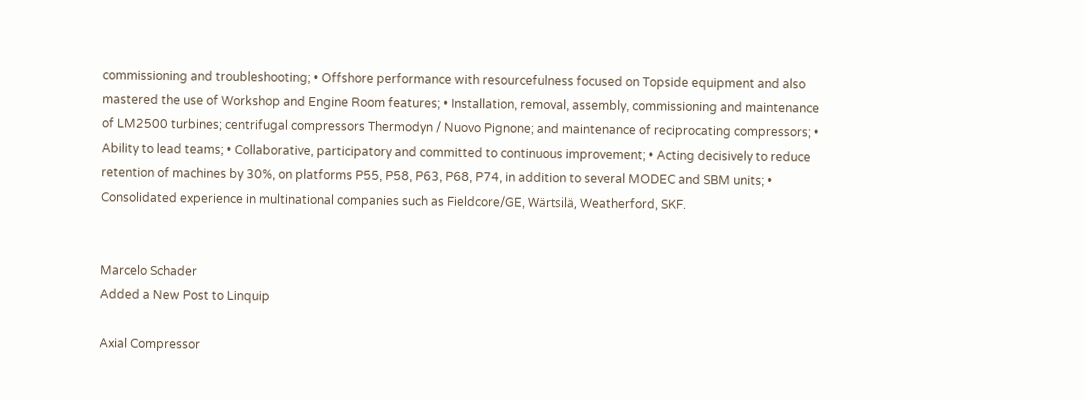commissioning and troubleshooting; • Offshore performance with resourcefulness focused on Topside equipment and also mastered the use of Workshop and Engine Room features; • Installation, removal, assembly, commissioning and maintenance of LM2500 turbines; centrifugal compressors Thermodyn / Nuovo Pignone; and maintenance of reciprocating compressors; • Ability to lead teams; • Collaborative, participatory and committed to continuous improvement; • Acting decisively to reduce retention of machines by 30%, on platforms P55, P58, P63, P68, P74, in addition to several MODEC and SBM units; • Consolidated experience in multinational companies such as Fieldcore/GE, Wärtsilä, Weatherford, SKF.


Marcelo Schader
Added a New Post to Linquip

Axial Compressor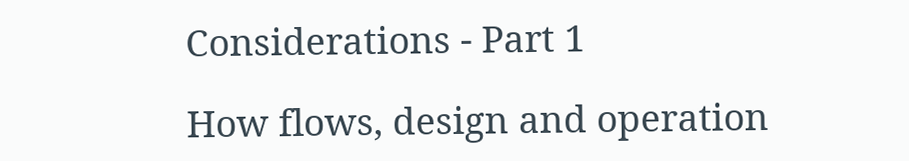Considerations - Part 1

How flows, design and operation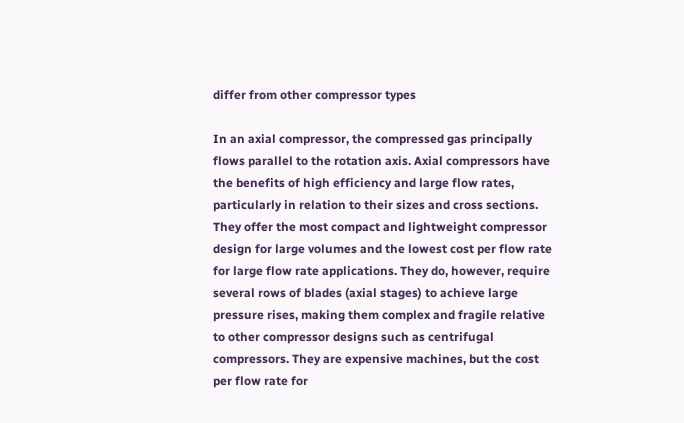differ from other compressor types

In an axial compressor, the compressed gas principally flows parallel to the rotation axis. Axial compressors have the benefits of high efficiency and large flow rates, particularly in relation to their sizes and cross sections. They offer the most compact and lightweight compressor design for large volumes and the lowest cost per flow rate for large flow rate applications. They do, however, require several rows of blades (axial stages) to achieve large pressure rises, making them complex and fragile relative to other compressor designs such as centrifugal compressors. They are expensive machines, but the cost per flow rate for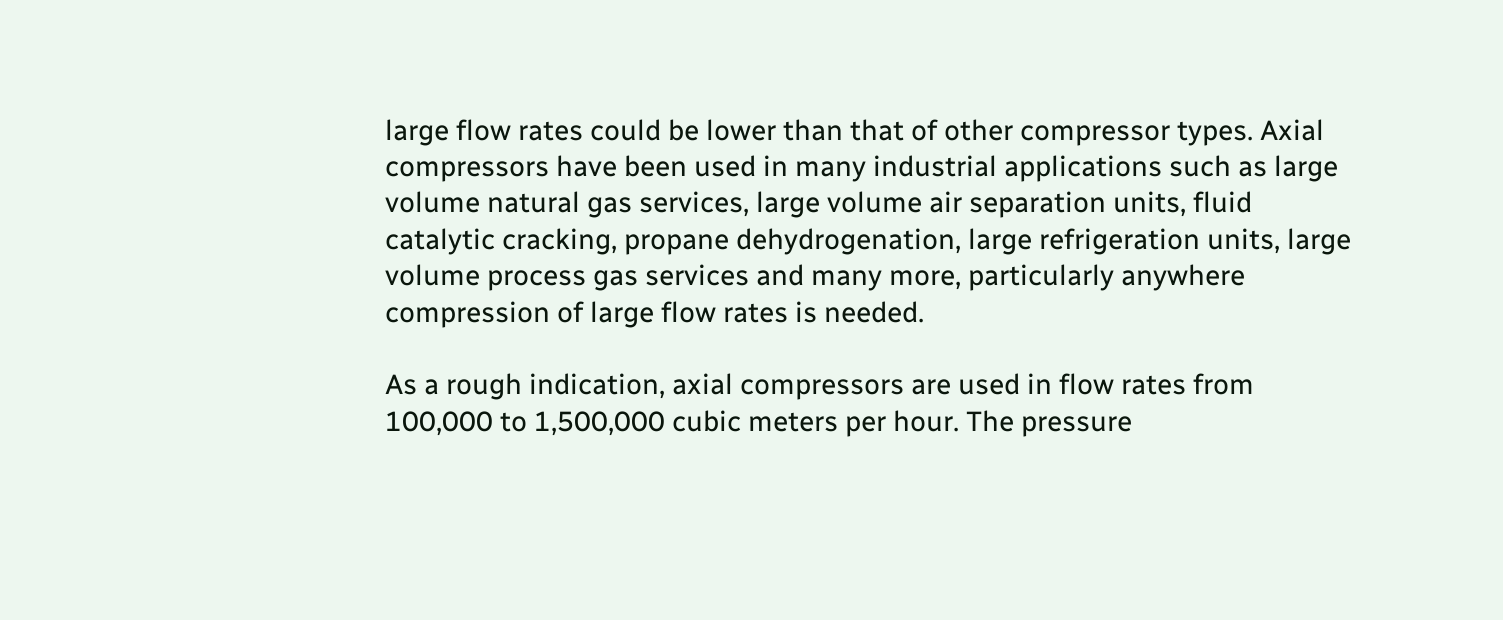large flow rates could be lower than that of other compressor types. Axial compressors have been used in many industrial applications such as large volume natural gas services, large volume air separation units, fluid catalytic cracking, propane dehydrogenation, large refrigeration units, large volume process gas services and many more, particularly anywhere compression of large flow rates is needed.

As a rough indication, axial compressors are used in flow rates from 100,000 to 1,500,000 cubic meters per hour. The pressure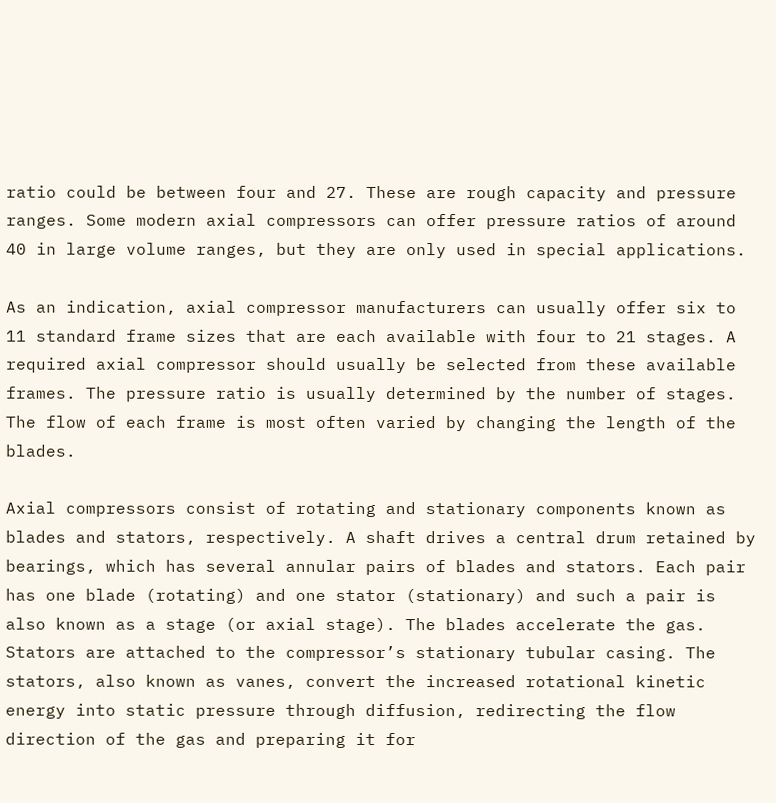ratio could be between four and 27. These are rough capacity and pressure ranges. Some modern axial compressors can offer pressure ratios of around 40 in large volume ranges, but they are only used in special applications.

As an indication, axial compressor manufacturers can usually offer six to 11 standard frame sizes that are each available with four to 21 stages. A required axial compressor should usually be selected from these available frames. The pressure ratio is usually determined by the number of stages. The flow of each frame is most often varied by changing the length of the blades.

Axial compressors consist of rotating and stationary components known as blades and stators, respectively. A shaft drives a central drum retained by bearings, which has several annular pairs of blades and stators. Each pair has one blade (rotating) and one stator (stationary) and such a pair is also known as a stage (or axial stage). The blades accelerate the gas. Stators are attached to the compressor’s stationary tubular casing. The stators, also known as vanes, convert the increased rotational kinetic energy into static pressure through diffusion, redirecting the flow direction of the gas and preparing it for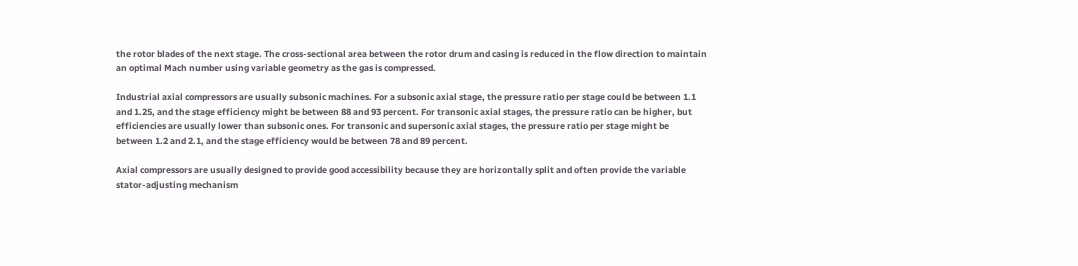the rotor blades of the next stage. The cross-sectional area between the rotor drum and casing is reduced in the flow direction to maintain an optimal Mach number using variable geometry as the gas is compressed.

Industrial axial compressors are usually subsonic machines. For a subsonic axial stage, the pressure ratio per stage could be between 1.1 and 1.25, and the stage efficiency might be between 88 and 93 percent. For transonic axial stages, the pressure ratio can be higher, but efficiencies are usually lower than subsonic ones. For transonic and supersonic axial stages, the pressure ratio per stage might be between 1.2 and 2.1, and the stage efficiency would be between 78 and 89 percent.

Axial compressors are usually designed to provide good accessibility because they are horizontally split and often provide the variable stator-adjusting mechanism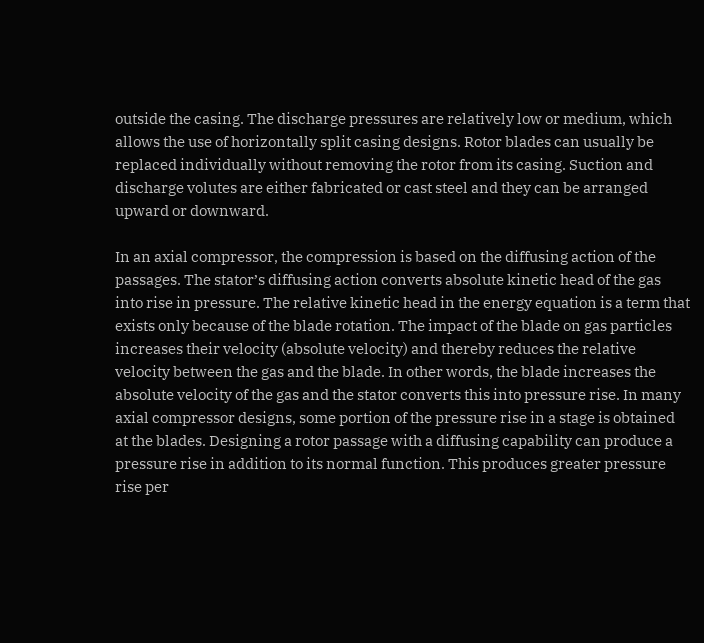outside the casing. The discharge pressures are relatively low or medium, which allows the use of horizontally split casing designs. Rotor blades can usually be replaced individually without removing the rotor from its casing. Suction and discharge volutes are either fabricated or cast steel and they can be arranged upward or downward.

In an axial compressor, the compression is based on the diffusing action of the passages. The stator’s diffusing action converts absolute kinetic head of the gas into rise in pressure. The relative kinetic head in the energy equation is a term that exists only because of the blade rotation. The impact of the blade on gas particles increases their velocity (absolute velocity) and thereby reduces the relative velocity between the gas and the blade. In other words, the blade increases the absolute velocity of the gas and the stator converts this into pressure rise. In many axial compressor designs, some portion of the pressure rise in a stage is obtained at the blades. Designing a rotor passage with a diffusing capability can produce a pressure rise in addition to its normal function. This produces greater pressure rise per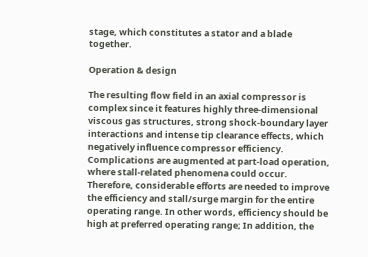stage, which constitutes a stator and a blade together.

Operation & design

The resulting flow field in an axial compressor is complex since it features highly three-dimensional viscous gas structures, strong shock-boundary layer interactions and intense tip clearance effects, which negatively influence compressor efficiency. Complications are augmented at part-load operation, where stall-related phenomena could occur. Therefore, considerable efforts are needed to improve the efficiency and stall/surge margin for the entire operating range. In other words, efficiency should be high at preferred operating range; In addition, the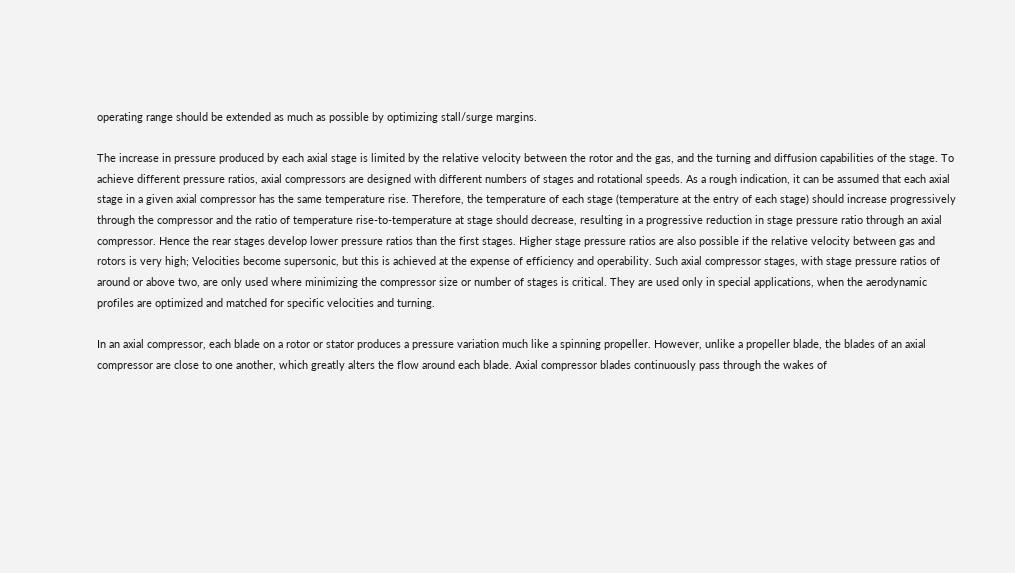operating range should be extended as much as possible by optimizing stall/surge margins.

The increase in pressure produced by each axial stage is limited by the relative velocity between the rotor and the gas, and the turning and diffusion capabilities of the stage. To achieve different pressure ratios, axial compressors are designed with different numbers of stages and rotational speeds. As a rough indication, it can be assumed that each axial stage in a given axial compressor has the same temperature rise. Therefore, the temperature of each stage (temperature at the entry of each stage) should increase progressively through the compressor and the ratio of temperature rise-to-temperature at stage should decrease, resulting in a progressive reduction in stage pressure ratio through an axial compressor. Hence the rear stages develop lower pressure ratios than the first stages. Higher stage pressure ratios are also possible if the relative velocity between gas and rotors is very high; Velocities become supersonic, but this is achieved at the expense of efficiency and operability. Such axial compressor stages, with stage pressure ratios of around or above two, are only used where minimizing the compressor size or number of stages is critical. They are used only in special applications, when the aerodynamic profiles are optimized and matched for specific velocities and turning.

In an axial compressor, each blade on a rotor or stator produces a pressure variation much like a spinning propeller. However, unlike a propeller blade, the blades of an axial compressor are close to one another, which greatly alters the flow around each blade. Axial compressor blades continuously pass through the wakes of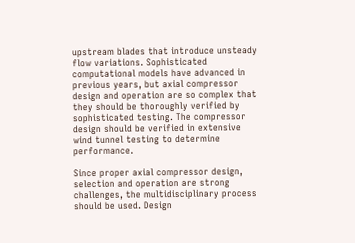upstream blades that introduce unsteady flow variations. Sophisticated computational models have advanced in previous years, but axial compressor design and operation are so complex that they should be thoroughly verified by sophisticated testing. The compressor design should be verified in extensive wind tunnel testing to determine performance.

Since proper axial compressor design, selection and operation are strong challenges, the multidisciplinary process should be used. Design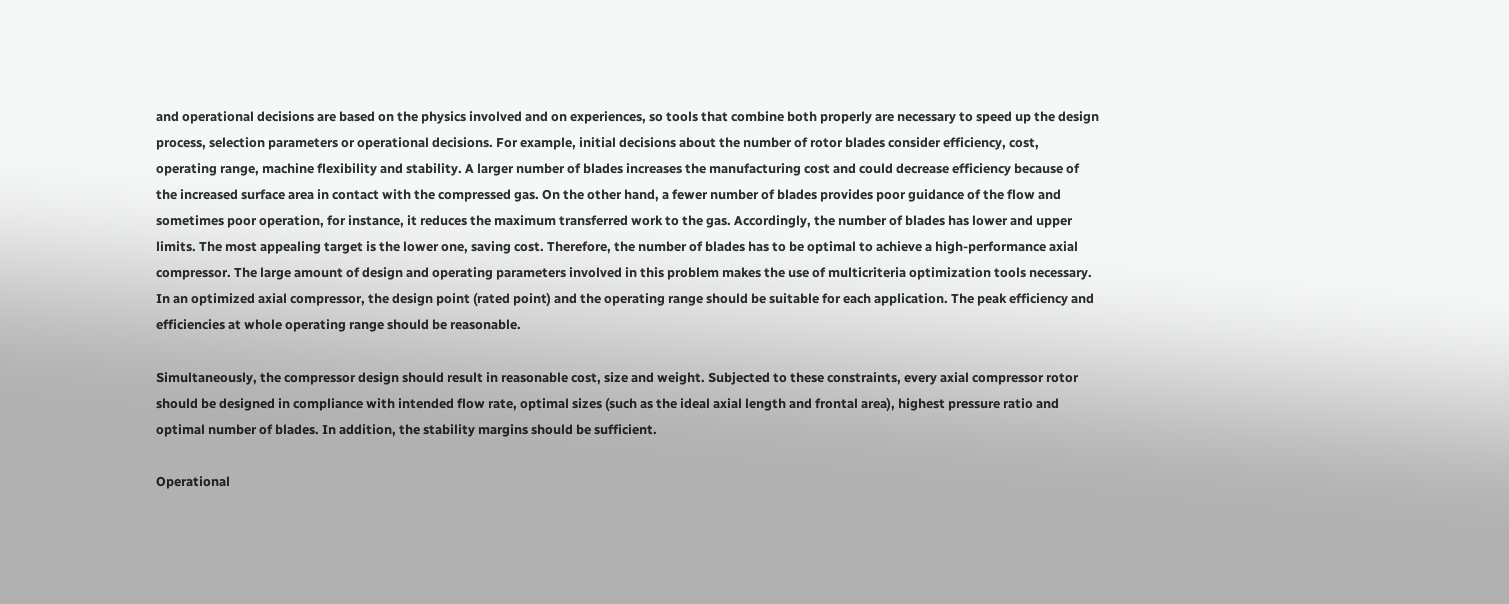and operational decisions are based on the physics involved and on experiences, so tools that combine both properly are necessary to speed up the design process, selection parameters or operational decisions. For example, initial decisions about the number of rotor blades consider efficiency, cost, operating range, machine flexibility and stability. A larger number of blades increases the manufacturing cost and could decrease efficiency because of the increased surface area in contact with the compressed gas. On the other hand, a fewer number of blades provides poor guidance of the flow and sometimes poor operation, for instance, it reduces the maximum transferred work to the gas. Accordingly, the number of blades has lower and upper limits. The most appealing target is the lower one, saving cost. Therefore, the number of blades has to be optimal to achieve a high-performance axial compressor. The large amount of design and operating parameters involved in this problem makes the use of multicriteria optimization tools necessary. In an optimized axial compressor, the design point (rated point) and the operating range should be suitable for each application. The peak efficiency and efficiencies at whole operating range should be reasonable.

Simultaneously, the compressor design should result in reasonable cost, size and weight. Subjected to these constraints, every axial compressor rotor should be designed in compliance with intended flow rate, optimal sizes (such as the ideal axial length and frontal area), highest pressure ratio and optimal number of blades. In addition, the stability margins should be sufficient.

Operational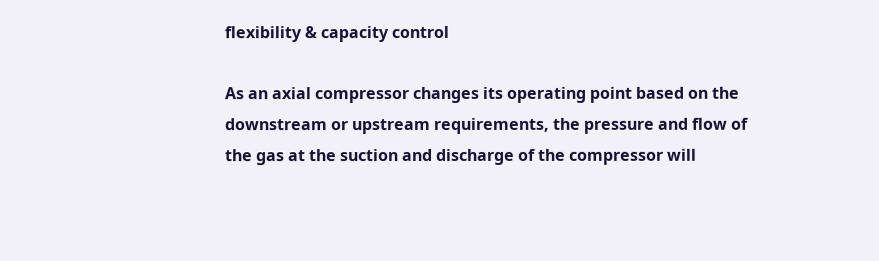flexibility & capacity control

As an axial compressor changes its operating point based on the downstream or upstream requirements, the pressure and flow of the gas at the suction and discharge of the compressor will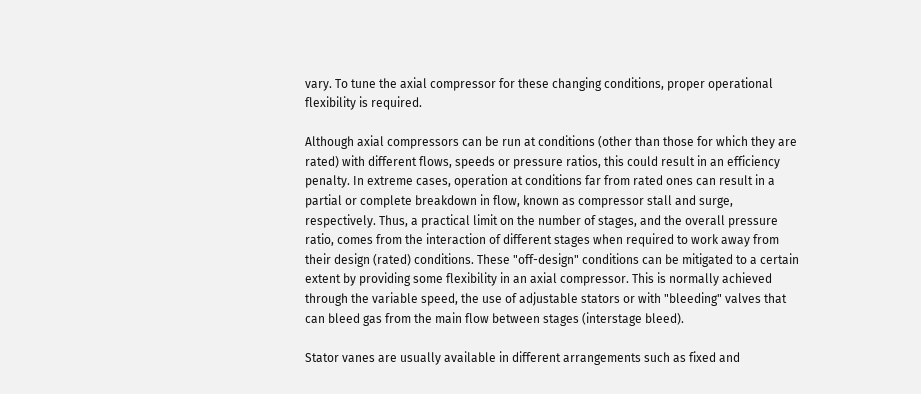vary. To tune the axial compressor for these changing conditions, proper operational flexibility is required.

Although axial compressors can be run at conditions (other than those for which they are rated) with different flows, speeds or pressure ratios, this could result in an efficiency penalty. In extreme cases, operation at conditions far from rated ones can result in a partial or complete breakdown in flow, known as compressor stall and surge, respectively. Thus, a practical limit on the number of stages, and the overall pressure ratio, comes from the interaction of different stages when required to work away from their design (rated) conditions. These "off-design" conditions can be mitigated to a certain extent by providing some flexibility in an axial compressor. This is normally achieved through the variable speed, the use of adjustable stators or with "bleeding" valves that can bleed gas from the main flow between stages (interstage bleed).

Stator vanes are usually available in different arrangements such as fixed and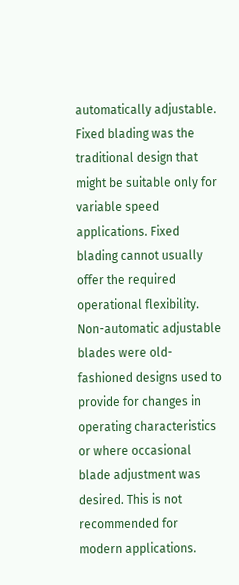automatically adjustable. Fixed blading was the traditional design that might be suitable only for variable speed applications. Fixed blading cannot usually offer the required operational flexibility. Non-automatic adjustable blades were old-fashioned designs used to provide for changes in operating characteristics or where occasional blade adjustment was desired. This is not recommended for modern applications.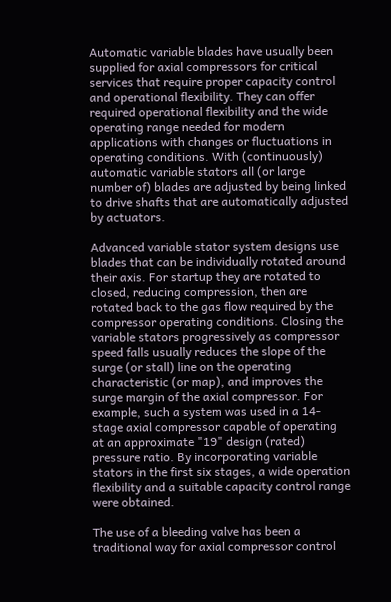Automatic variable blades have usually been supplied for axial compressors for critical services that require proper capacity control and operational flexibility. They can offer required operational flexibility and the wide operating range needed for modern applications with changes or fluctuations in operating conditions. With (continuously) automatic variable stators all (or large number of) blades are adjusted by being linked to drive shafts that are automatically adjusted by actuators.

Advanced variable stator system designs use blades that can be individually rotated around their axis. For startup they are rotated to closed, reducing compression, then are rotated back to the gas flow required by the compressor operating conditions. Closing the variable stators progressively as compressor speed falls usually reduces the slope of the surge (or stall) line on the operating characteristic (or map), and improves the surge margin of the axial compressor. For example, such a system was used in a 14-stage axial compressor capable of operating at an approximate "19" design (rated) pressure ratio. By incorporating variable stators in the first six stages, a wide operation flexibility and a suitable capacity control range were obtained.

The use of a bleeding valve has been a traditional way for axial compressor control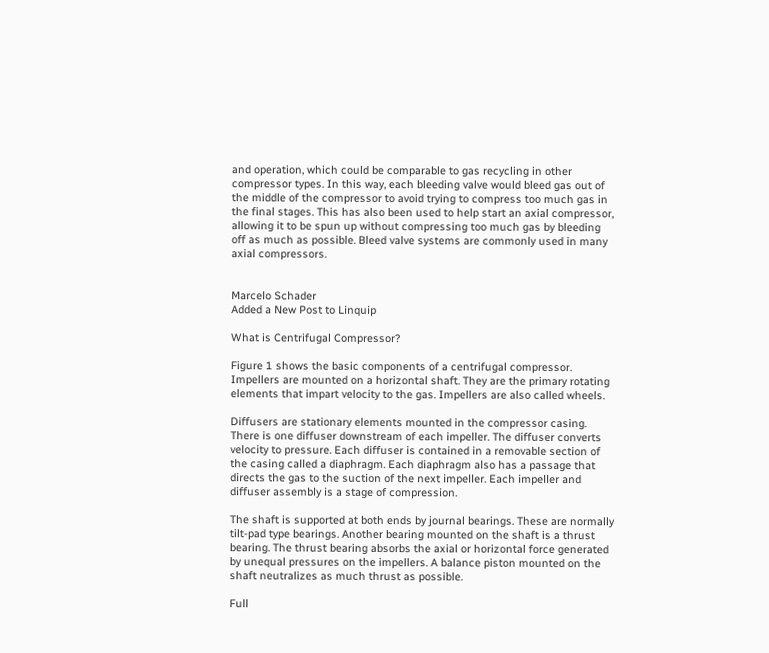and operation, which could be comparable to gas recycling in other compressor types. In this way, each bleeding valve would bleed gas out of the middle of the compressor to avoid trying to compress too much gas in the final stages. This has also been used to help start an axial compressor, allowing it to be spun up without compressing too much gas by bleeding off as much as possible. Bleed valve systems are commonly used in many axial compressors.


Marcelo Schader
Added a New Post to Linquip

What is Centrifugal Compressor?

Figure 1 shows the basic components of a centrifugal compressor. Impellers are mounted on a horizontal shaft. They are the primary rotating elements that impart velocity to the gas. Impellers are also called wheels.

Diffusers are stationary elements mounted in the compressor casing. There is one diffuser downstream of each impeller. The diffuser converts velocity to pressure. Each diffuser is contained in a removable section of the casing called a diaphragm. Each diaphragm also has a passage that directs the gas to the suction of the next impeller. Each impeller and diffuser assembly is a stage of compression.

The shaft is supported at both ends by journal bearings. These are normally tilt-pad type bearings. Another bearing mounted on the shaft is a thrust bearing. The thrust bearing absorbs the axial or horizontal force generated by unequal pressures on the impellers. A balance piston mounted on the shaft neutralizes as much thrust as possible.

Full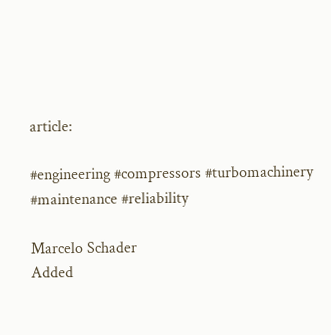article:

#engineering #compressors #turbomachinery #maintenance #reliability

Marcelo Schader
Added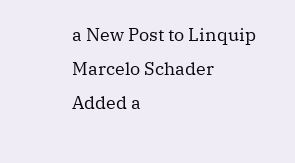a New Post to Linquip
Marcelo Schader
Added a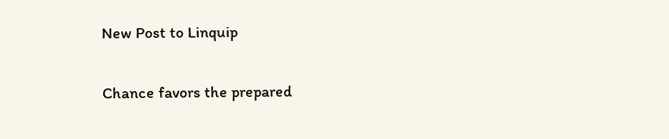New Post to Linquip

Chance favors the prepared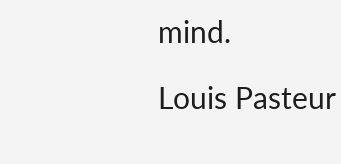mind.

Louis Pasteur